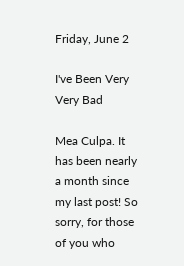Friday, June 2

I've Been Very Very Bad

Mea Culpa. It has been nearly a month since my last post! So sorry, for those of you who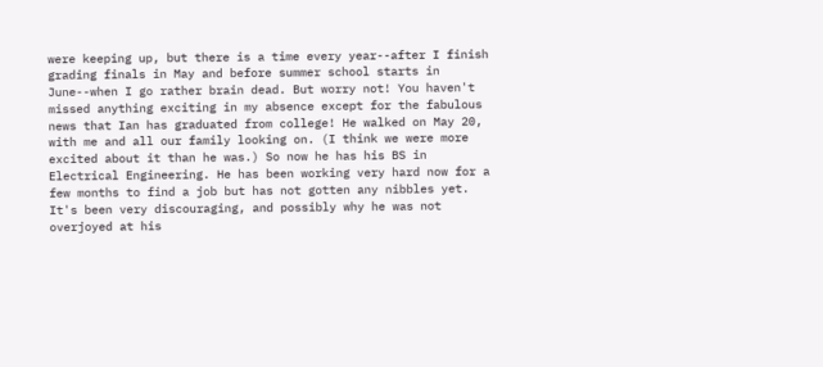were keeping up, but there is a time every year--after I finish grading finals in May and before summer school starts in June--when I go rather brain dead. But worry not! You haven't missed anything exciting in my absence except for the fabulous news that Ian has graduated from college! He walked on May 20, with me and all our family looking on. (I think we were more excited about it than he was.) So now he has his BS in Electrical Engineering. He has been working very hard now for a few months to find a job but has not gotten any nibbles yet. It's been very discouraging, and possibly why he was not overjoyed at his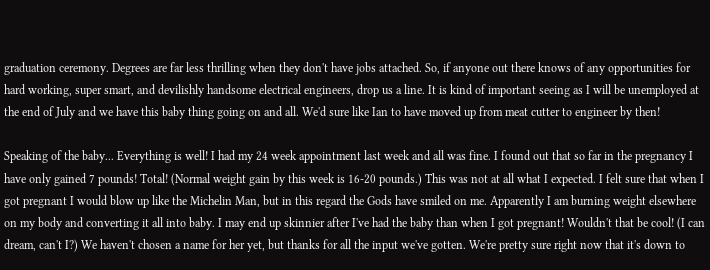graduation ceremony. Degrees are far less thrilling when they don't have jobs attached. So, if anyone out there knows of any opportunities for hard working, super smart, and devilishly handsome electrical engineers, drop us a line. It is kind of important seeing as I will be unemployed at the end of July and we have this baby thing going on and all. We'd sure like Ian to have moved up from meat cutter to engineer by then!

Speaking of the baby... Everything is well! I had my 24 week appointment last week and all was fine. I found out that so far in the pregnancy I have only gained 7 pounds! Total! (Normal weight gain by this week is 16-20 pounds.) This was not at all what I expected. I felt sure that when I got pregnant I would blow up like the Michelin Man, but in this regard the Gods have smiled on me. Apparently I am burning weight elsewhere on my body and converting it all into baby. I may end up skinnier after I've had the baby than when I got pregnant! Wouldn't that be cool! (I can dream, can't I?) We haven't chosen a name for her yet, but thanks for all the input we've gotten. We're pretty sure right now that it's down to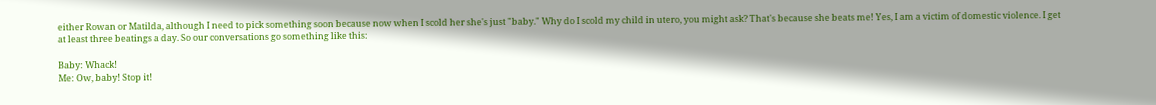either Rowan or Matilda, although I need to pick something soon because now when I scold her she's just "baby." Why do I scold my child in utero, you might ask? That's because she beats me! Yes, I am a victim of domestic violence. I get at least three beatings a day. So our conversations go something like this:

Baby: Whack!
Me: Ow, baby! Stop it!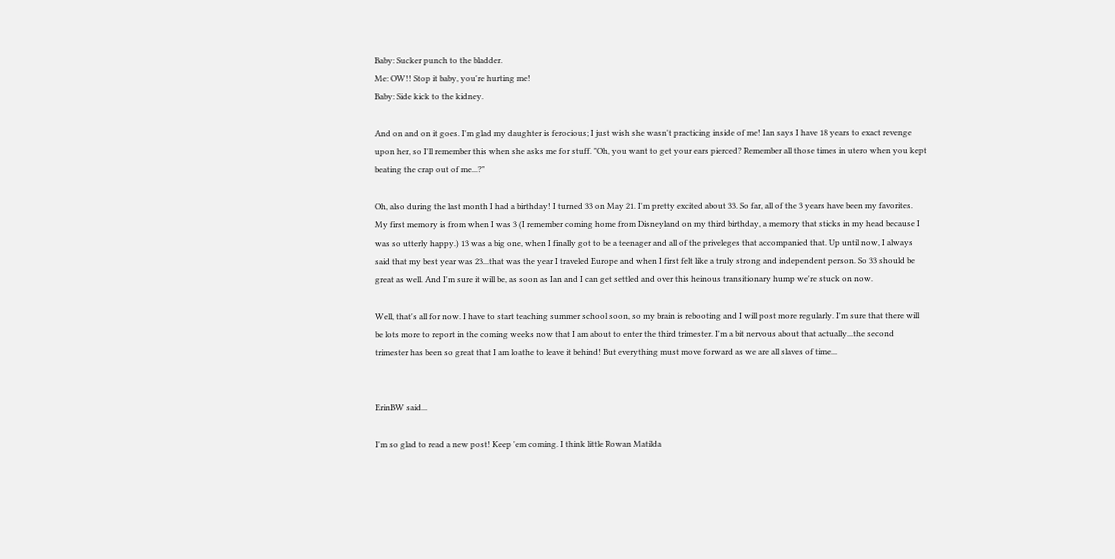Baby: Sucker punch to the bladder.
Me: OW!! Stop it baby, you're hurting me!
Baby: Side kick to the kidney.

And on and on it goes. I'm glad my daughter is ferocious; I just wish she wasn't practicing inside of me! Ian says I have 18 years to exact revenge upon her, so I'll remember this when she asks me for stuff. "Oh, you want to get your ears pierced? Remember all those times in utero when you kept beating the crap out of me...?"

Oh, also during the last month I had a birthday! I turned 33 on May 21. I'm pretty excited about 33. So far, all of the 3 years have been my favorites. My first memory is from when I was 3 (I remember coming home from Disneyland on my third birthday, a memory that sticks in my head because I was so utterly happy.) 13 was a big one, when I finally got to be a teenager and all of the priveleges that accompanied that. Up until now, I always said that my best year was 23...that was the year I traveled Europe and when I first felt like a truly strong and independent person. So 33 should be great as well. And I'm sure it will be, as soon as Ian and I can get settled and over this heinous transitionary hump we're stuck on now.

Well, that's all for now. I have to start teaching summer school soon, so my brain is rebooting and I will post more regularly. I'm sure that there will be lots more to report in the coming weeks now that I am about to enter the third trimester. I'm a bit nervous about that actually...the second trimester has been so great that I am loathe to leave it behind! But everything must move forward as we are all slaves of time...


ErinBW said...

I'm so glad to read a new post! Keep 'em coming. I think little Rowan Matilda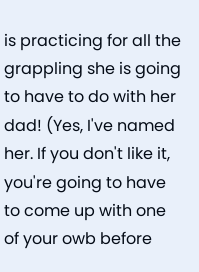is practicing for all the grappling she is going to have to do with her dad! (Yes, I've named her. If you don't like it, you're going to have to come up with one of your owb before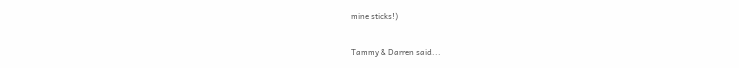mine sticks!)

Tammy & Darren said...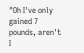"Oh I've only gained 7 pounds, aren't I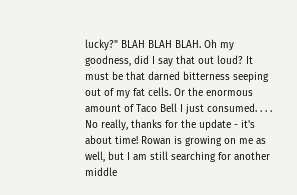lucky?" BLAH BLAH BLAH. Oh my goodness, did I say that out loud? It must be that darned bitterness seeping out of my fat cells. Or the enormous amount of Taco Bell I just consumed. . . .
No really, thanks for the update - it's about time! Rowan is growing on me as well, but I am still searching for another middle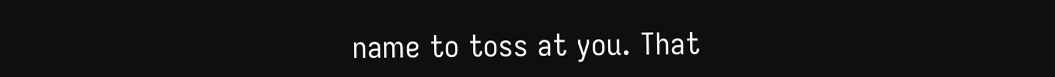name to toss at you. That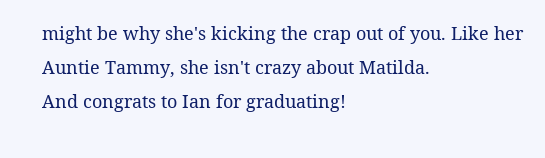might be why she's kicking the crap out of you. Like her Auntie Tammy, she isn't crazy about Matilda.
And congrats to Ian for graduating!